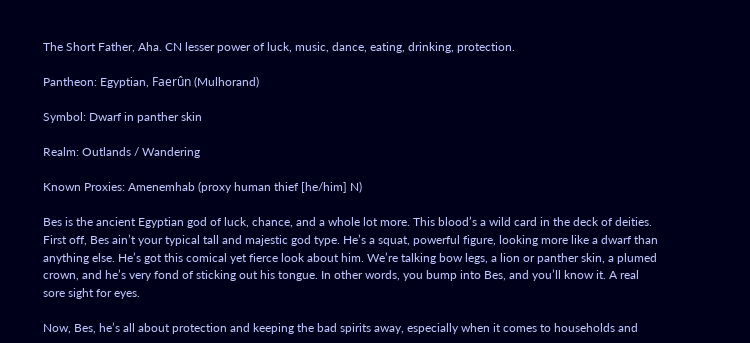The Short Father, Aha. CN lesser power of luck, music, dance, eating, drinking, protection.

Pantheon: Egyptian, Faerûn (Mulhorand)

Symbol: Dwarf in panther skin

Realm: Outlands / Wandering

Known Proxies: Amenemhab (proxy human thief [he/him] N)

Bes is the ancient Egyptian god of luck, chance, and a whole lot more. This blood’s a wild card in the deck of deities. First off, Bes ain’t your typical tall and majestic god type. He’s a squat, powerful figure, looking more like a dwarf than anything else. He’s got this comical yet fierce look about him. We’re talking bow legs, a lion or panther skin, a plumed crown, and he’s very fond of sticking out his tongue. In other words, you bump into Bes, and you’ll know it. A real sore sight for eyes.

Now, Bes, he’s all about protection and keeping the bad spirits away, especially when it comes to households and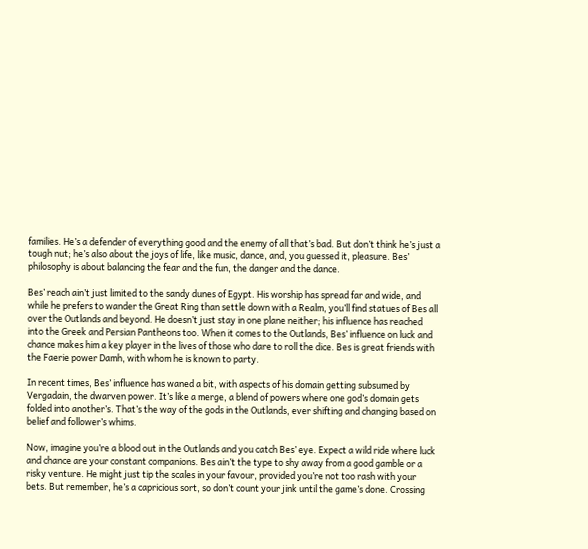families. He’s a defender of everything good and the enemy of all that’s bad. But don’t think he’s just a tough nut; he’s also about the joys of life, like music, dance, and, you guessed it, pleasure. Bes’ philosophy is about balancing the fear and the fun, the danger and the dance.

Bes’ reach ain’t just limited to the sandy dunes of Egypt. His worship has spread far and wide, and while he prefers to wander the Great Ring than settle down with a Realm, you’ll find statues of Bes all over the Outlands and beyond. He doesn’t just stay in one plane neither; his influence has reached into the Greek and Persian Pantheons too. When it comes to the Outlands, Bes’ influence on luck and chance makes him a key player in the lives of those who dare to roll the dice. Bes is great friends with the Faerie power Damh, with whom he is known to party.

In recent times, Bes’ influence has waned a bit, with aspects of his domain getting subsumed by Vergadain, the dwarven power. It’s like a merge, a blend of powers where one god’s domain gets folded into another’s. That’s the way of the gods in the Outlands, ever shifting and changing based on belief and follower’s whims.

Now, imagine you’re a blood out in the Outlands and you catch Bes’ eye. Expect a wild ride where luck and chance are your constant companions. Bes ain’t the type to shy away from a good gamble or a risky venture. He might just tip the scales in your favour, provided you’re not too rash with your bets. But remember, he’s a capricious sort, so don’t count your jink until the game’s done. Crossing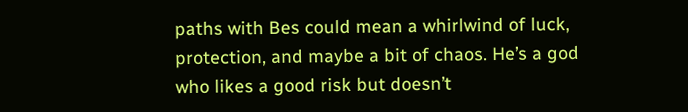paths with Bes could mean a whirlwind of luck, protection, and maybe a bit of chaos. He’s a god who likes a good risk but doesn’t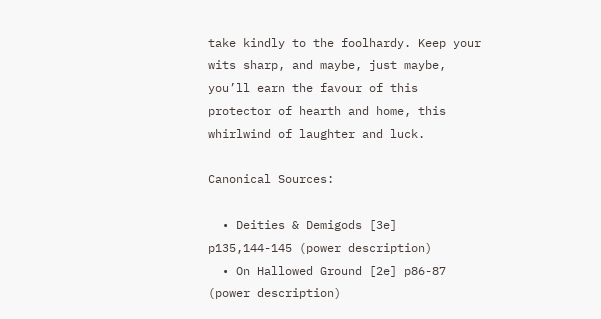take kindly to the foolhardy. Keep your wits sharp, and maybe, just maybe, you’ll earn the favour of this protector of hearth and home, this whirlwind of laughter and luck.

Canonical Sources:

  • Deities & Demigods [3e] p135,144-145 (power description)
  • On Hallowed Ground [2e] p86-87 (power description)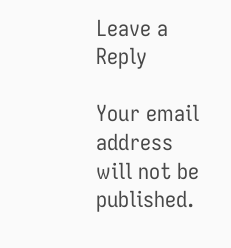Leave a Reply

Your email address will not be published.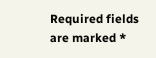Required fields are marked *